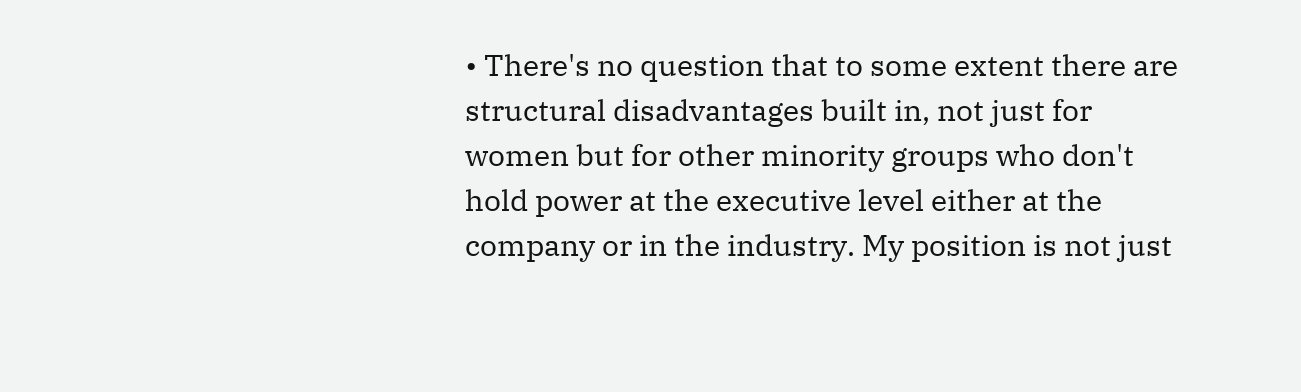• There's no question that to some extent there are structural disadvantages built in, not just for women but for other minority groups who don't hold power at the executive level either at the company or in the industry. My position is not just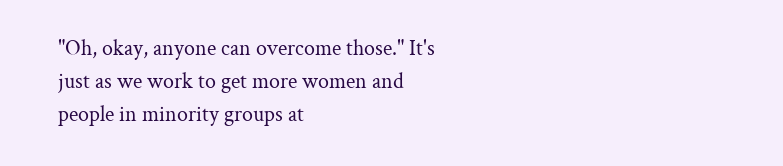"Oh, okay, anyone can overcome those." It's just as we work to get more women and people in minority groups at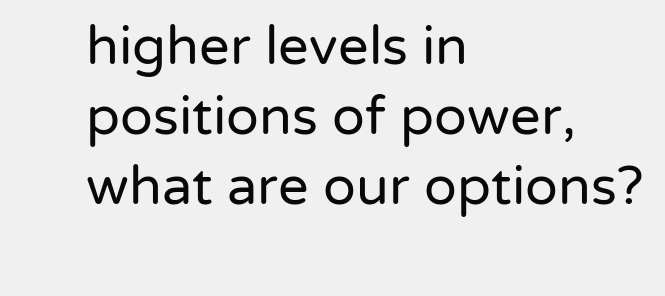higher levels in positions of power, what are our options?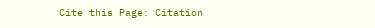Cite this Page: Citation